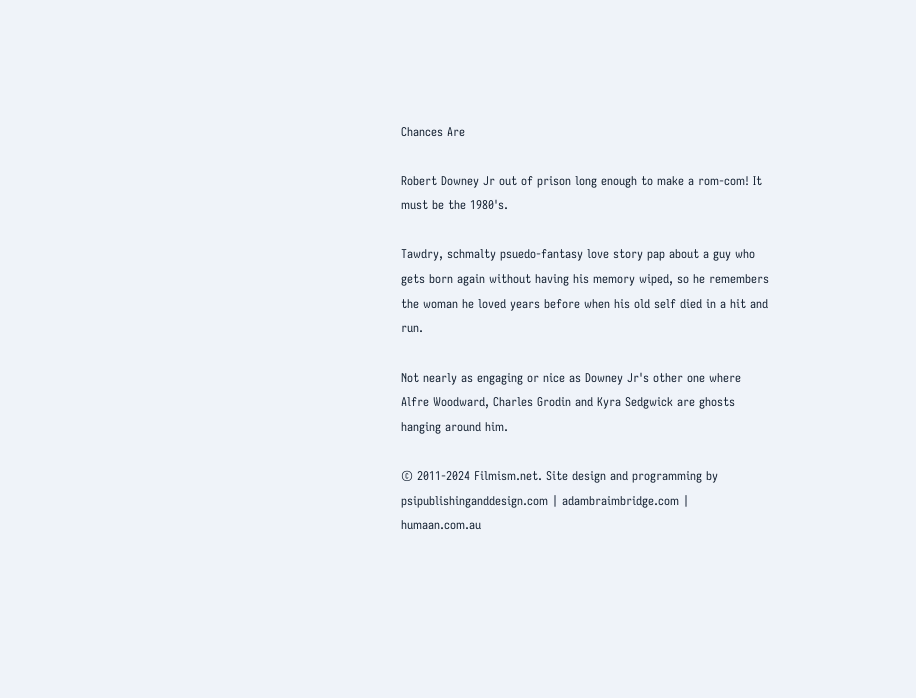Chances Are

Robert Downey Jr out of prison long enough to make a rom-com! It must be the 1980's.

Tawdry, schmalty psuedo-fantasy love story pap about a guy who gets born again without having his memory wiped, so he remembers the woman he loved years before when his old self died in a hit and run.

Not nearly as engaging or nice as Downey Jr's other one where Alfre Woodward, Charles Grodin and Kyra Sedgwick are ghosts hanging around him.

© 2011-2024 Filmism.net. Site design and programming by psipublishinganddesign.com | adambraimbridge.com | humaan.com.au